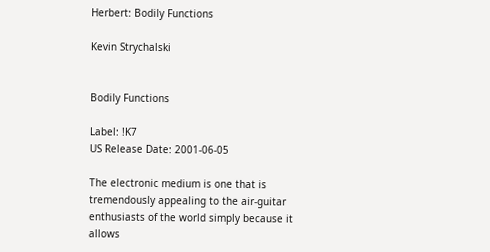Herbert: Bodily Functions

Kevin Strychalski


Bodily Functions

Label: !K7
US Release Date: 2001-06-05

The electronic medium is one that is tremendously appealing to the air-guitar enthusiasts of the world simply because it allows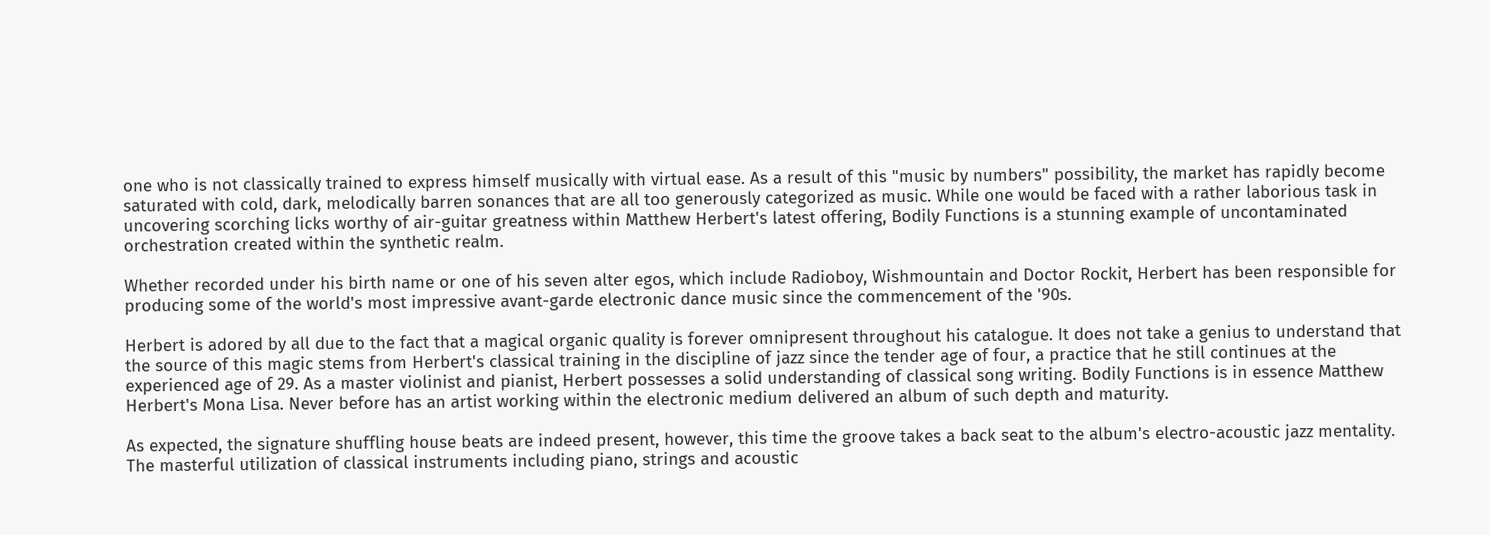one who is not classically trained to express himself musically with virtual ease. As a result of this "music by numbers" possibility, the market has rapidly become saturated with cold, dark, melodically barren sonances that are all too generously categorized as music. While one would be faced with a rather laborious task in uncovering scorching licks worthy of air-guitar greatness within Matthew Herbert's latest offering, Bodily Functions is a stunning example of uncontaminated orchestration created within the synthetic realm.

Whether recorded under his birth name or one of his seven alter egos, which include Radioboy, Wishmountain and Doctor Rockit, Herbert has been responsible for producing some of the world's most impressive avant-garde electronic dance music since the commencement of the '90s.

Herbert is adored by all due to the fact that a magical organic quality is forever omnipresent throughout his catalogue. It does not take a genius to understand that the source of this magic stems from Herbert's classical training in the discipline of jazz since the tender age of four, a practice that he still continues at the experienced age of 29. As a master violinist and pianist, Herbert possesses a solid understanding of classical song writing. Bodily Functions is in essence Matthew Herbert's Mona Lisa. Never before has an artist working within the electronic medium delivered an album of such depth and maturity.

As expected, the signature shuffling house beats are indeed present, however, this time the groove takes a back seat to the album's electro-acoustic jazz mentality. The masterful utilization of classical instruments including piano, strings and acoustic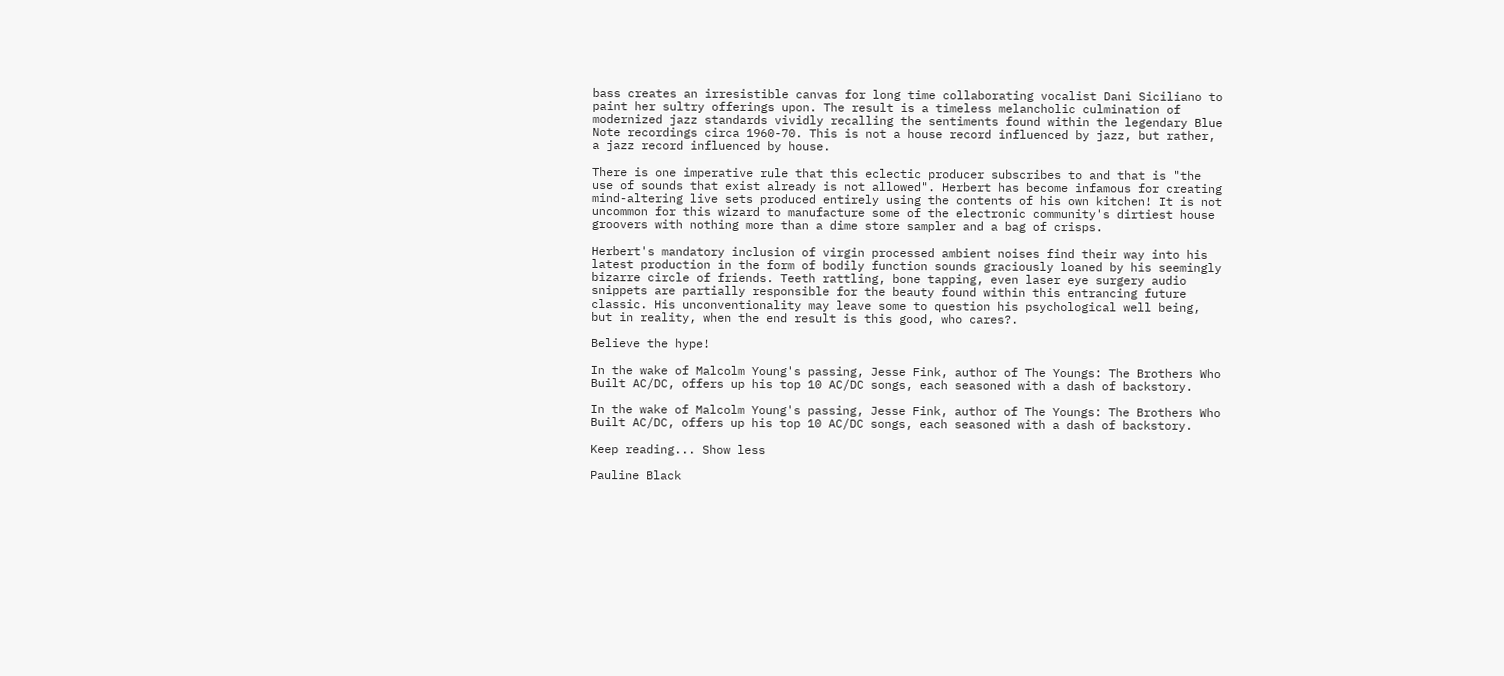bass creates an irresistible canvas for long time collaborating vocalist Dani Siciliano to paint her sultry offerings upon. The result is a timeless melancholic culmination of modernized jazz standards vividly recalling the sentiments found within the legendary Blue Note recordings circa 1960-70. This is not a house record influenced by jazz, but rather, a jazz record influenced by house.

There is one imperative rule that this eclectic producer subscribes to and that is "the use of sounds that exist already is not allowed". Herbert has become infamous for creating mind-altering live sets produced entirely using the contents of his own kitchen! It is not uncommon for this wizard to manufacture some of the electronic community's dirtiest house groovers with nothing more than a dime store sampler and a bag of crisps.

Herbert's mandatory inclusion of virgin processed ambient noises find their way into his latest production in the form of bodily function sounds graciously loaned by his seemingly bizarre circle of friends. Teeth rattling, bone tapping, even laser eye surgery audio snippets are partially responsible for the beauty found within this entrancing future classic. His unconventionality may leave some to question his psychological well being, but in reality, when the end result is this good, who cares?.

Believe the hype!

In the wake of Malcolm Young's passing, Jesse Fink, author of The Youngs: The Brothers Who Built AC/DC, offers up his top 10 AC/DC songs, each seasoned with a dash of backstory.

In the wake of Malcolm Young's passing, Jesse Fink, author of The Youngs: The Brothers Who Built AC/DC, offers up his top 10 AC/DC songs, each seasoned with a dash of backstory.

Keep reading... Show less

Pauline Black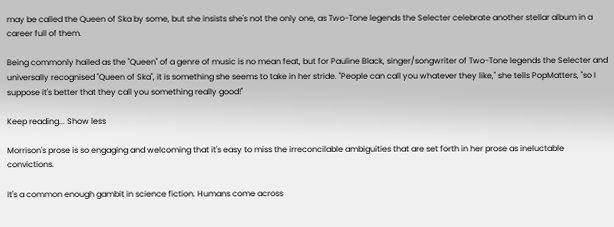may be called the Queen of Ska by some, but she insists she's not the only one, as Two-Tone legends the Selecter celebrate another stellar album in a career full of them.

Being commonly hailed as the "Queen" of a genre of music is no mean feat, but for Pauline Black, singer/songwriter of Two-Tone legends the Selecter and universally recognised "Queen of Ska", it is something she seems to take in her stride. "People can call you whatever they like," she tells PopMatters, "so I suppose it's better that they call you something really good!"

Keep reading... Show less

Morrison's prose is so engaging and welcoming that it's easy to miss the irreconcilable ambiguities that are set forth in her prose as ineluctable convictions.

It's a common enough gambit in science fiction. Humans come across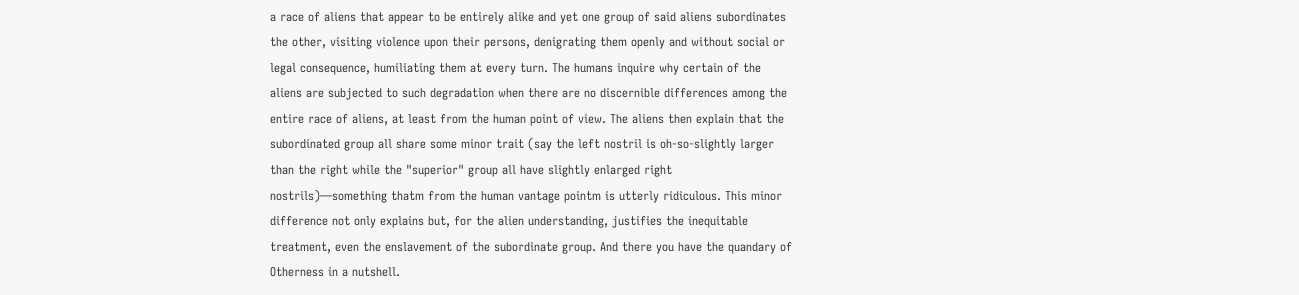a race of aliens that appear to be entirely alike and yet one group of said aliens subordinates the other, visiting violence upon their persons, denigrating them openly and without social or legal consequence, humiliating them at every turn. The humans inquire why certain of the aliens are subjected to such degradation when there are no discernible differences among the entire race of aliens, at least from the human point of view. The aliens then explain that the subordinated group all share some minor trait (say the left nostril is oh-so-slightly larger than the right while the "superior" group all have slightly enlarged right nostrils)—something thatm from the human vantage pointm is utterly ridiculous. This minor difference not only explains but, for the alien understanding, justifies the inequitable treatment, even the enslavement of the subordinate group. And there you have the quandary of Otherness in a nutshell.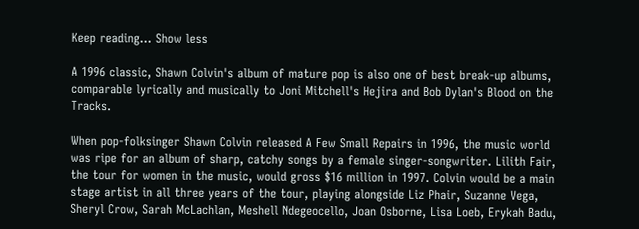Keep reading... Show less

A 1996 classic, Shawn Colvin's album of mature pop is also one of best break-up albums, comparable lyrically and musically to Joni Mitchell's Hejira and Bob Dylan's Blood on the Tracks.

When pop-folksinger Shawn Colvin released A Few Small Repairs in 1996, the music world was ripe for an album of sharp, catchy songs by a female singer-songwriter. Lilith Fair, the tour for women in the music, would gross $16 million in 1997. Colvin would be a main stage artist in all three years of the tour, playing alongside Liz Phair, Suzanne Vega, Sheryl Crow, Sarah McLachlan, Meshell Ndegeocello, Joan Osborne, Lisa Loeb, Erykah Badu,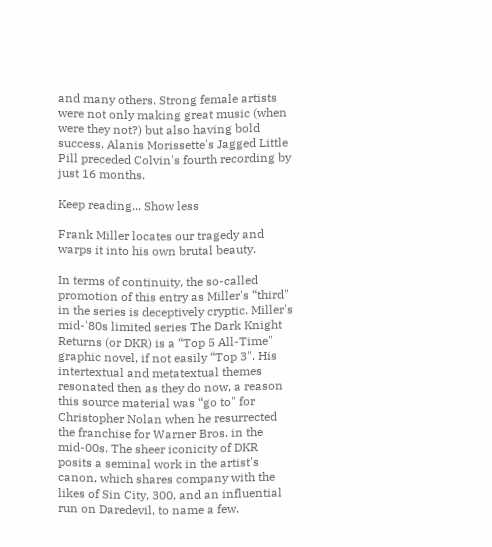and many others. Strong female artists were not only making great music (when were they not?) but also having bold success. Alanis Morissette's Jagged Little Pill preceded Colvin's fourth recording by just 16 months.

Keep reading... Show less

Frank Miller locates our tragedy and warps it into his own brutal beauty.

In terms of continuity, the so-called promotion of this entry as Miller's “third" in the series is deceptively cryptic. Miller's mid-'80s limited series The Dark Knight Returns (or DKR) is a “Top 5 All-Time" graphic novel, if not easily “Top 3". His intertextual and metatextual themes resonated then as they do now, a reason this source material was “go to" for Christopher Nolan when he resurrected the franchise for Warner Bros. in the mid-00s. The sheer iconicity of DKR posits a seminal work in the artist's canon, which shares company with the likes of Sin City, 300, and an influential run on Daredevil, to name a few.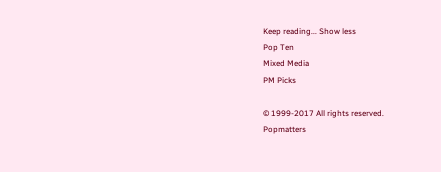Keep reading... Show less
Pop Ten
Mixed Media
PM Picks

© 1999-2017 All rights reserved.
Popmatters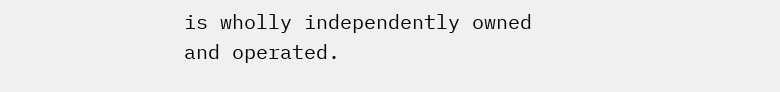is wholly independently owned and operated.